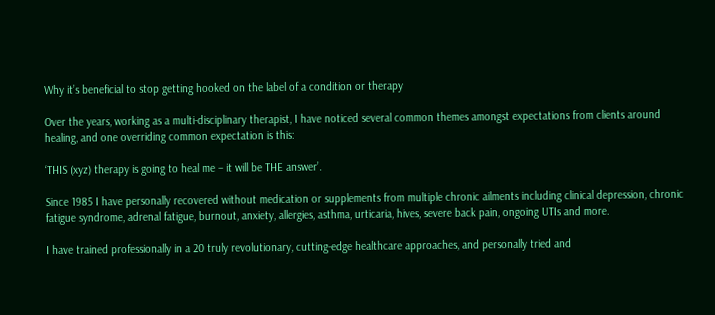Why it’s beneficial to stop getting hooked on the label of a condition or therapy

Over the years, working as a multi-disciplinary therapist, I have noticed several common themes amongst expectations from clients around healing, and one overriding common expectation is this:

‘THIS (xyz) therapy is going to heal me – it will be THE answer’.

Since 1985 I have personally recovered without medication or supplements from multiple chronic ailments including clinical depression, chronic fatigue syndrome, adrenal fatigue, burnout, anxiety, allergies, asthma, urticaria, hives, severe back pain, ongoing UTIs and more.

I have trained professionally in a 20 truly revolutionary, cutting-edge healthcare approaches, and personally tried and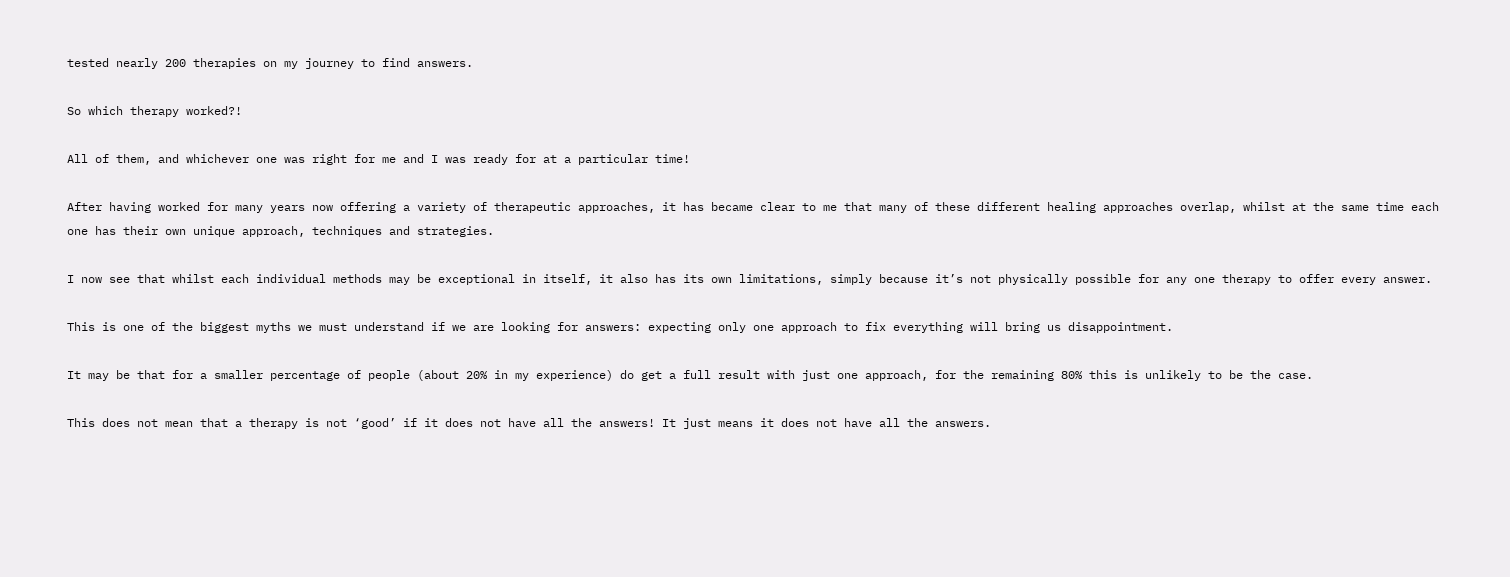tested nearly 200 therapies on my journey to find answers.

So which therapy worked?!

All of them, and whichever one was right for me and I was ready for at a particular time!

After having worked for many years now offering a variety of therapeutic approaches, it has became clear to me that many of these different healing approaches overlap, whilst at the same time each one has their own unique approach, techniques and strategies.

I now see that whilst each individual methods may be exceptional in itself, it also has its own limitations, simply because it’s not physically possible for any one therapy to offer every answer.

This is one of the biggest myths we must understand if we are looking for answers: expecting only one approach to fix everything will bring us disappointment.

It may be that for a smaller percentage of people (about 20% in my experience) do get a full result with just one approach, for the remaining 80% this is unlikely to be the case.

This does not mean that a therapy is not ‘good’ if it does not have all the answers! It just means it does not have all the answers.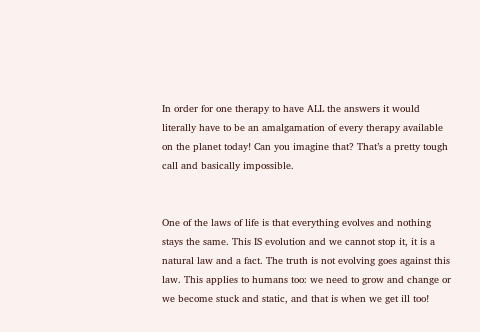In order for one therapy to have ALL the answers it would literally have to be an amalgamation of every therapy available on the planet today! Can you imagine that? That’s a pretty tough call and basically impossible.


One of the laws of life is that everything evolves and nothing stays the same. This IS evolution and we cannot stop it, it is a natural law and a fact. The truth is not evolving goes against this law. This applies to humans too: we need to grow and change or we become stuck and static, and that is when we get ill too!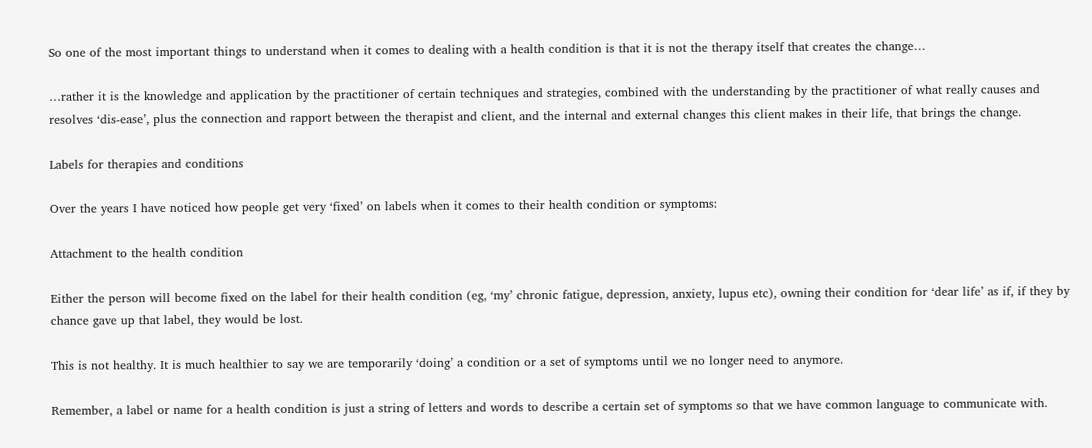So one of the most important things to understand when it comes to dealing with a health condition is that it is not the therapy itself that creates the change…

…rather it is the knowledge and application by the practitioner of certain techniques and strategies, combined with the understanding by the practitioner of what really causes and resolves ‘dis-ease’, plus the connection and rapport between the therapist and client, and the internal and external changes this client makes in their life, that brings the change.

Labels for therapies and conditions

Over the years I have noticed how people get very ‘fixed’ on labels when it comes to their health condition or symptoms:

Attachment to the health condition

Either the person will become fixed on the label for their health condition (eg, ‘my’ chronic fatigue, depression, anxiety, lupus etc), owning their condition for ‘dear life’ as if, if they by chance gave up that label, they would be lost.

This is not healthy. It is much healthier to say we are temporarily ‘doing’ a condition or a set of symptoms until we no longer need to anymore.

Remember, a label or name for a health condition is just a string of letters and words to describe a certain set of symptoms so that we have common language to communicate with.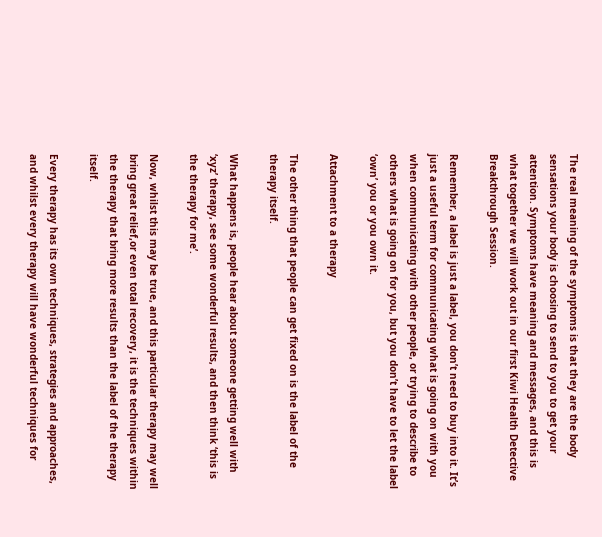The real meaning of the symptoms is that they are the body sensations your body is choosing to send to you to get your attention. Symptoms have meaning and messages, and this is what together we will work out in our first Kiwi Health Detective Breakthrough Session.

Remember, a label is just a label, you don’t need to buy into it. It’s just a useful term for communicating what is going on with you when communicating with other people, or trying to describe to others what is going on for you, but you don’t have to let the label ‘own’ you or you own it.

Attachment to a therapy

The other thing that people can get fixed on is the label of the therapy itself.

What happens is, people hear about someone getting well with ‘xyz’ therapy, see some wonderful results, and then think ‘this is the therapy for me’.

Now, whilst this may be true, and this particular therapy may well bring great relief,or even total recovery, it is the techniques within the therapy that bring more results than the label of the therapy itself.

Every therapy has its own techniques, strategies and approaches, and whilst every therapy will have wonderful techniques for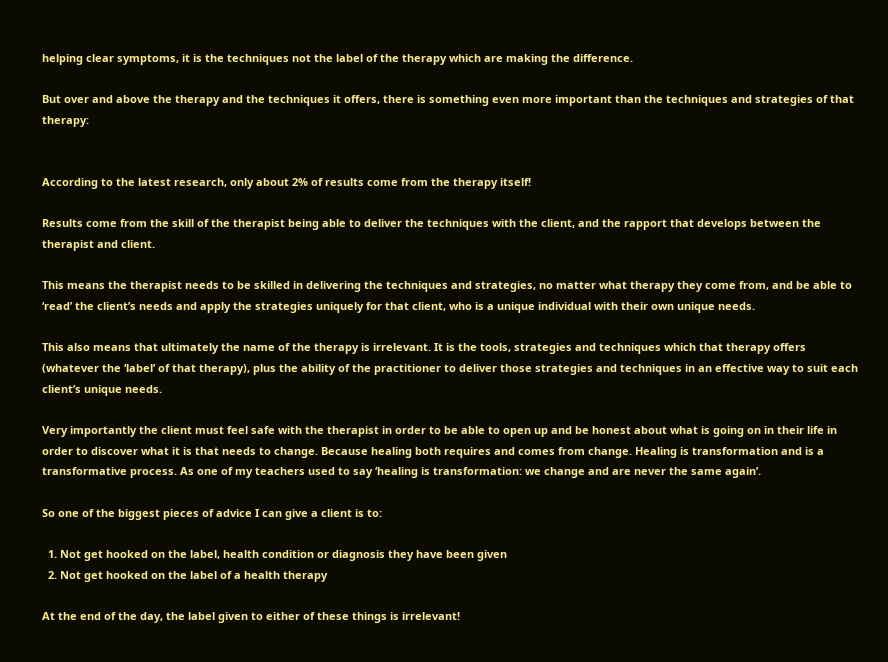helping clear symptoms, it is the techniques not the label of the therapy which are making the difference.

But over and above the therapy and the techniques it offers, there is something even more important than the techniques and strategies of that therapy:


According to the latest research, only about 2% of results come from the therapy itself!

Results come from the skill of the therapist being able to deliver the techniques with the client, and the rapport that develops between the therapist and client.

This means the therapist needs to be skilled in delivering the techniques and strategies, no matter what therapy they come from, and be able to ‘read’ the client’s needs and apply the strategies uniquely for that client, who is a unique individual with their own unique needs.

This also means that ultimately the name of the therapy is irrelevant. It is the tools, strategies and techniques which that therapy offers (whatever the ‘label’ of that therapy), plus the ability of the practitioner to deliver those strategies and techniques in an effective way to suit each client’s unique needs.

Very importantly the client must feel safe with the therapist in order to be able to open up and be honest about what is going on in their life in order to discover what it is that needs to change. Because healing both requires and comes from change. Healing is transformation and is a transformative process. As one of my teachers used to say ‘healing is transformation: we change and are never the same again’.

So one of the biggest pieces of advice I can give a client is to:

  1. Not get hooked on the label, health condition or diagnosis they have been given
  2. Not get hooked on the label of a health therapy

At the end of the day, the label given to either of these things is irrelevant!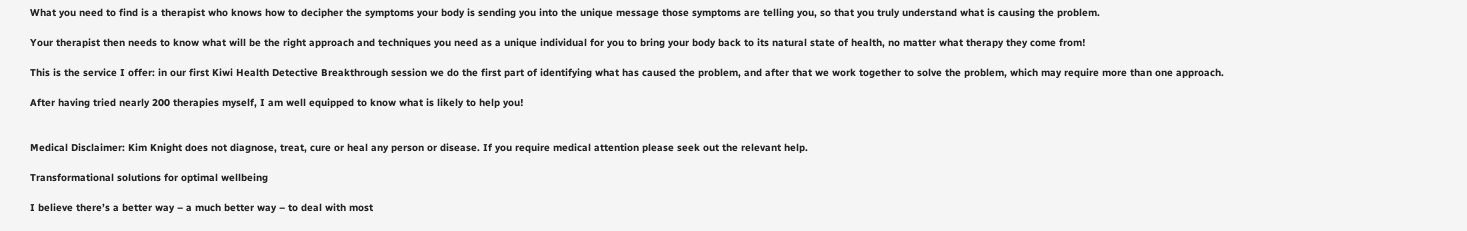What you need to find is a therapist who knows how to decipher the symptoms your body is sending you into the unique message those symptoms are telling you, so that you truly understand what is causing the problem.

Your therapist then needs to know what will be the right approach and techniques you need as a unique individual for you to bring your body back to its natural state of health, no matter what therapy they come from!

This is the service I offer: in our first Kiwi Health Detective Breakthrough session we do the first part of identifying what has caused the problem, and after that we work together to solve the problem, which may require more than one approach.

After having tried nearly 200 therapies myself, I am well equipped to know what is likely to help you!


Medical Disclaimer: Kim Knight does not diagnose, treat, cure or heal any person or disease. If you require medical attention please seek out the relevant help.

Transformational solutions for optimal wellbeing

I believe there’s a better way – a much better way – to deal with most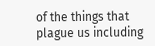of the things that plague us including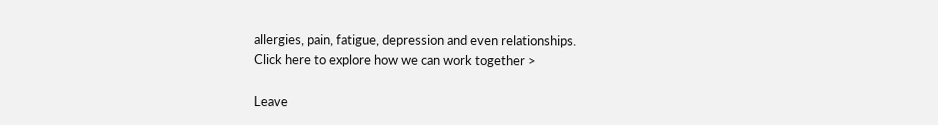allergies, pain, fatigue, depression and even relationships.
Click here to explore how we can work together >

Leave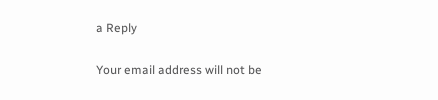a Reply

Your email address will not be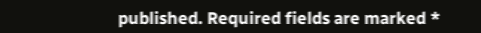published. Required fields are marked *